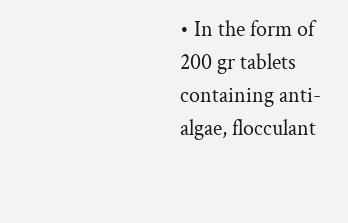• In the form of 200 gr tablets containing anti-algae, flocculant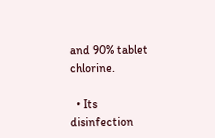and 90% tablet chlorine.

  • Its disinfection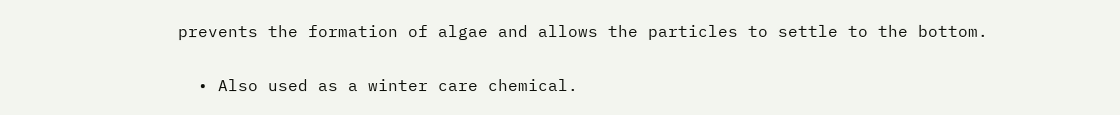prevents the formation of algae and allows the particles to settle to the bottom.

  • Also used as a winter care chemical.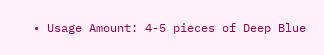• Usage Amount: 4-5 pieces of Deep Blue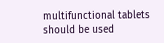multifunctional tablets should be used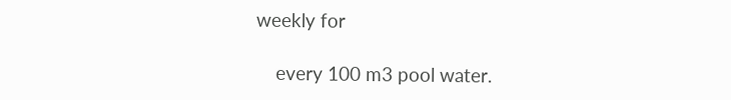weekly for

    every 100 m3 pool water.